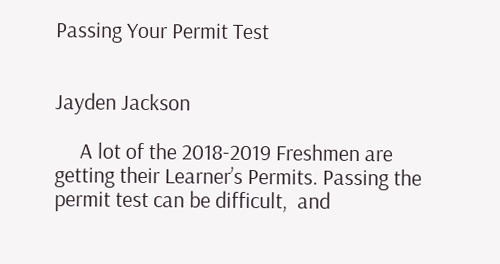Passing Your Permit Test


Jayden Jackson

     A lot of the 2018-2019 Freshmen are getting their Learner’s Permits. Passing the permit test can be difficult,  and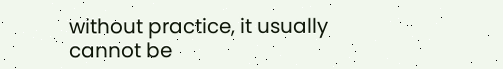without practice, it usually cannot be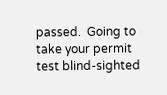passed.  Going to take your permit test blind-sighted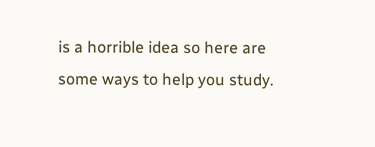is a horrible idea so here are some ways to help you study.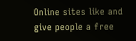Online sites like and give people a free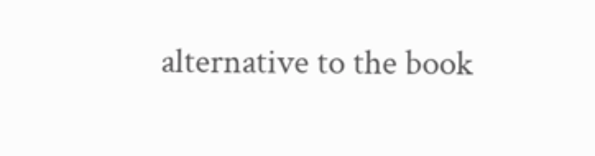alternative to the book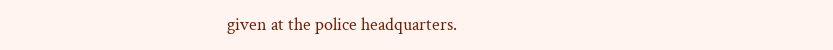given at the police headquarters.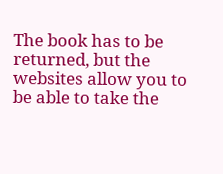The book has to be returned, but the websites allow you to be able to take the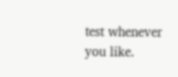test whenever you like.